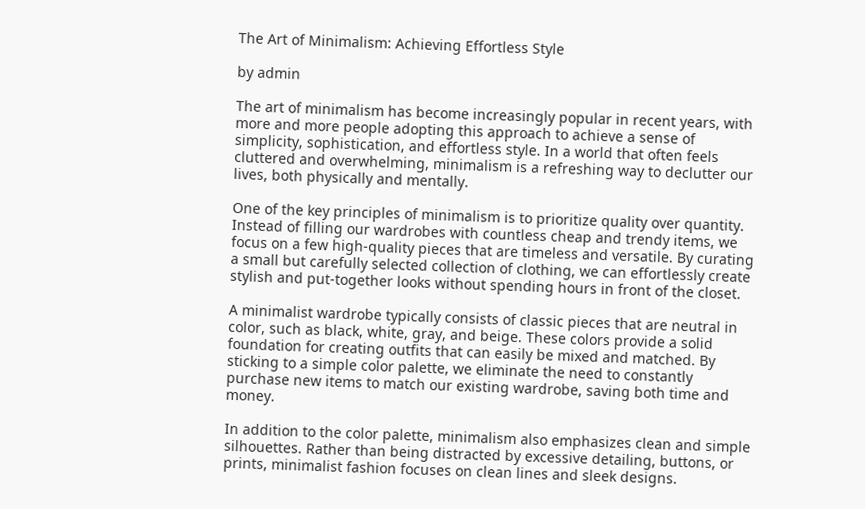The Art of Minimalism: Achieving Effortless Style

by admin

The art of minimalism has become increasingly popular in recent years, with more and more people adopting this approach to achieve a sense of simplicity, sophistication, and effortless style. In a world that often feels cluttered and overwhelming, minimalism is a refreshing way to declutter our lives, both physically and mentally.

One of the key principles of minimalism is to prioritize quality over quantity. Instead of filling our wardrobes with countless cheap and trendy items, we focus on a few high-quality pieces that are timeless and versatile. By curating a small but carefully selected collection of clothing, we can effortlessly create stylish and put-together looks without spending hours in front of the closet.

A minimalist wardrobe typically consists of classic pieces that are neutral in color, such as black, white, gray, and beige. These colors provide a solid foundation for creating outfits that can easily be mixed and matched. By sticking to a simple color palette, we eliminate the need to constantly purchase new items to match our existing wardrobe, saving both time and money.

In addition to the color palette, minimalism also emphasizes clean and simple silhouettes. Rather than being distracted by excessive detailing, buttons, or prints, minimalist fashion focuses on clean lines and sleek designs.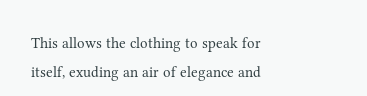This allows the clothing to speak for itself, exuding an air of elegance and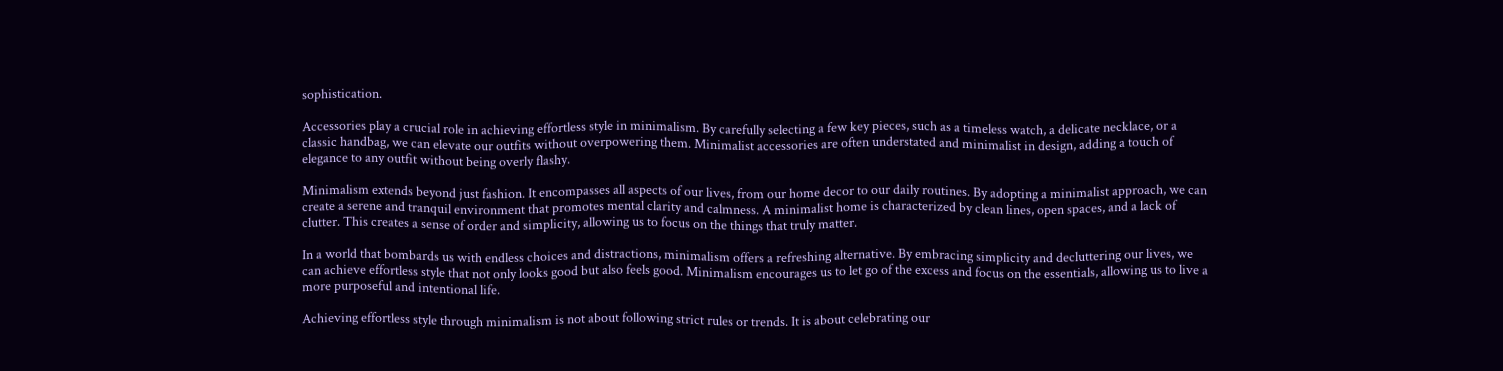sophistication.

Accessories play a crucial role in achieving effortless style in minimalism. By carefully selecting a few key pieces, such as a timeless watch, a delicate necklace, or a classic handbag, we can elevate our outfits without overpowering them. Minimalist accessories are often understated and minimalist in design, adding a touch of elegance to any outfit without being overly flashy.

Minimalism extends beyond just fashion. It encompasses all aspects of our lives, from our home decor to our daily routines. By adopting a minimalist approach, we can create a serene and tranquil environment that promotes mental clarity and calmness. A minimalist home is characterized by clean lines, open spaces, and a lack of clutter. This creates a sense of order and simplicity, allowing us to focus on the things that truly matter.

In a world that bombards us with endless choices and distractions, minimalism offers a refreshing alternative. By embracing simplicity and decluttering our lives, we can achieve effortless style that not only looks good but also feels good. Minimalism encourages us to let go of the excess and focus on the essentials, allowing us to live a more purposeful and intentional life.

Achieving effortless style through minimalism is not about following strict rules or trends. It is about celebrating our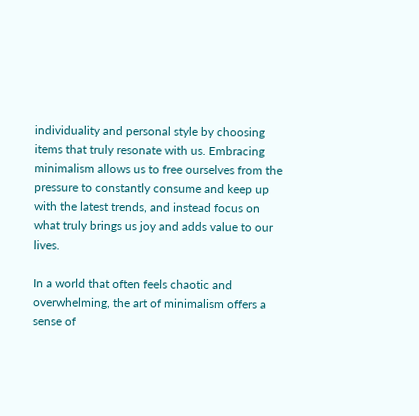individuality and personal style by choosing items that truly resonate with us. Embracing minimalism allows us to free ourselves from the pressure to constantly consume and keep up with the latest trends, and instead focus on what truly brings us joy and adds value to our lives.

In a world that often feels chaotic and overwhelming, the art of minimalism offers a sense of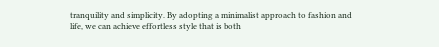tranquility and simplicity. By adopting a minimalist approach to fashion and life, we can achieve effortless style that is both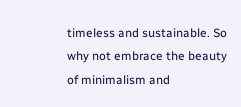timeless and sustainable. So why not embrace the beauty of minimalism and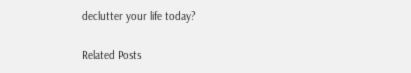declutter your life today?

Related Posts